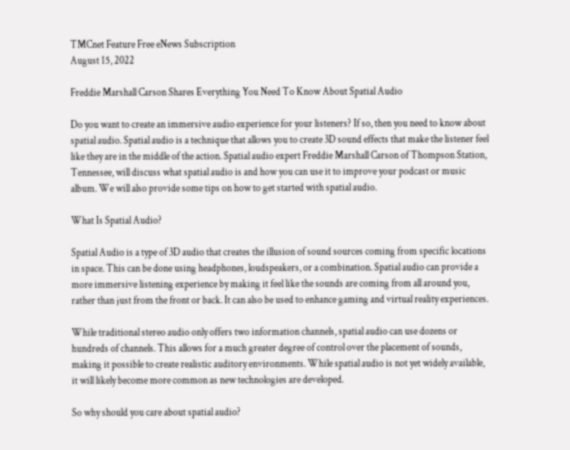TMCnet Feature Free eNews Subscription
August 15, 2022

Freddie Marshall Carson Shares Everything You Need To Know About Spatial Audio

Do you want to create an immersive audio experience for your listeners? If so, then you need to know about spatial audio. Spatial audio is a technique that allows you to create 3D sound effects that make the listener feel like they are in the middle of the action. Spatial audio expert Freddie Marshall Carson of Thompson Station, Tennessee, will discuss what spatial audio is and how you can use it to improve your podcast or music album. We will also provide some tips on how to get started with spatial audio.

What Is Spatial Audio?

Spatial Audio is a type of 3D audio that creates the illusion of sound sources coming from specific locations in space. This can be done using headphones, loudspeakers, or a combination. Spatial audio can provide a more immersive listening experience by making it feel like the sounds are coming from all around you, rather than just from the front or back. It can also be used to enhance gaming and virtual reality experiences.

While traditional stereo audio only offers two information channels, spatial audio can use dozens or hundreds of channels. This allows for a much greater degree of control over the placement of sounds, making it possible to create realistic auditory environments. While spatial audio is not yet widely available, it will likely become more common as new technologies are developed.

So why should you care about spatial audio?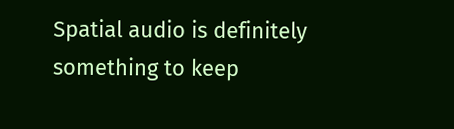Spatial audio is definitely something to keep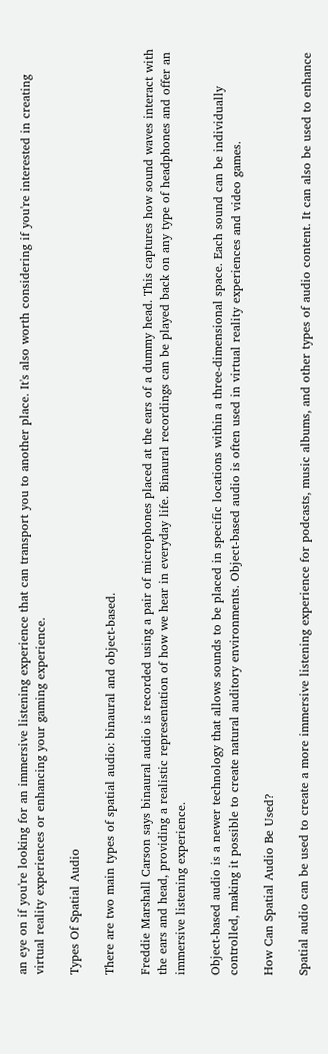an eye on if you're looking for an immersive listening experience that can transport you to another place. It's also worth considering if you're interested in creating virtual reality experiences or enhancing your gaming experience.

Types Of Spatial Audio

There are two main types of spatial audio: binaural and object-based.

Freddie Marshall Carson says binaural audio is recorded using a pair of microphones placed at the ears of a dummy head. This captures how sound waves interact with the ears and head, providing a realistic representation of how we hear in everyday life. Binaural recordings can be played back on any type of headphones and offer an immersive listening experience.

Object-based audio is a newer technology that allows sounds to be placed in specific locations within a three-dimensional space. Each sound can be individually controlled, making it possible to create natural auditory environments. Object-based audio is often used in virtual reality experiences and video games.

How Can Spatial Audio Be Used?

Spatial audio can be used to create a more immersive listening experience for podcasts, music albums, and other types of audio content. It can also be used to enhance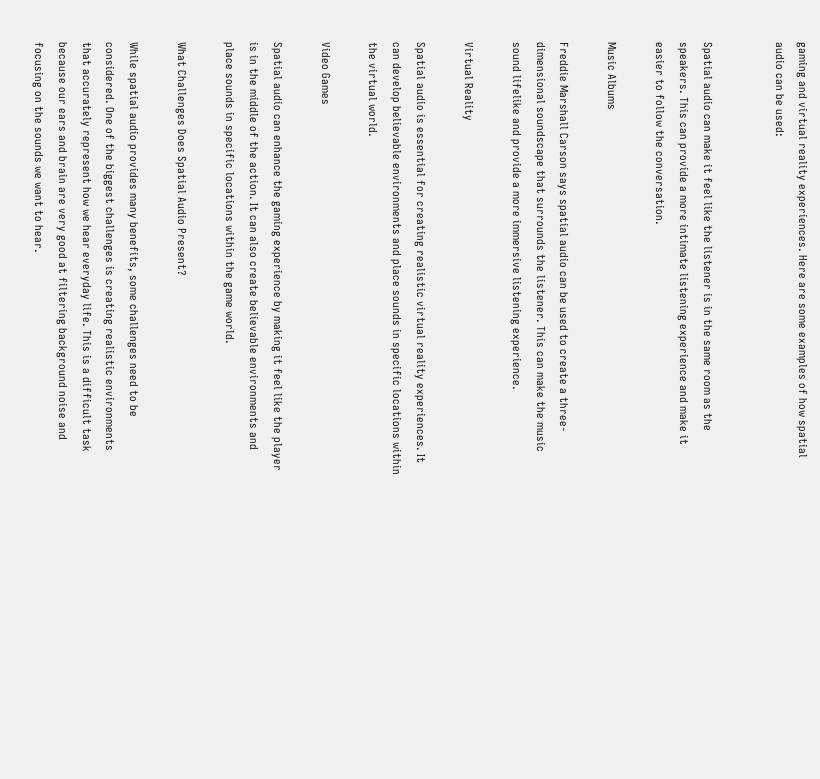gaming and virtual reality experiences. Here are some examples of how spatial audio can be used:


Spatial audio can make it feel like the listener is in the same room as the speakers. This can provide a more intimate listening experience and make it easier to follow the conversation.

Music Albums

Freddie Marshall Carson says spatial audio can be used to create a three-dimensional soundscape that surrounds the listener. This can make the music sound lifelike and provide a more immersive listening experience.

Virtual Reality

Spatial audio is essential for creating realistic virtual reality experiences. It can develop believable environments and place sounds in specific locations within the virtual world.

Video Games

Spatial audio can enhance the gaming experience by making it feel like the player is in the middle of the action. It can also create believable environments and place sounds in specific locations within the game world.

What Challenges Does Spatial Audio Present?

While spatial audio provides many benefits, some challenges need to be considered. One of the biggest challenges is creating realistic environments that accurately represent how we hear everyday life. This is a difficult task because our ears and brain are very good at filtering background noise and focusing on the sounds we want to hear.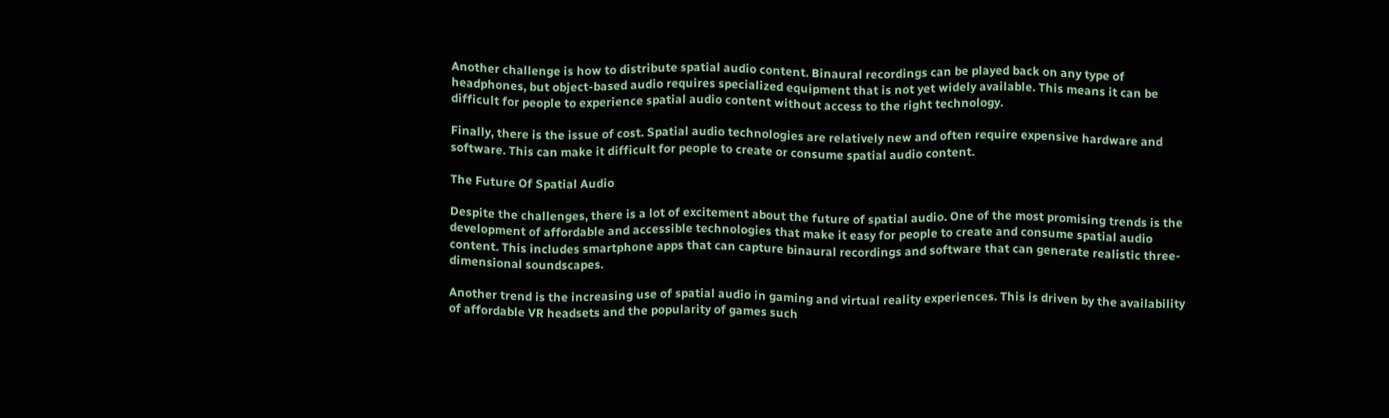Another challenge is how to distribute spatial audio content. Binaural recordings can be played back on any type of headphones, but object-based audio requires specialized equipment that is not yet widely available. This means it can be difficult for people to experience spatial audio content without access to the right technology.

Finally, there is the issue of cost. Spatial audio technologies are relatively new and often require expensive hardware and software. This can make it difficult for people to create or consume spatial audio content.

The Future Of Spatial Audio

Despite the challenges, there is a lot of excitement about the future of spatial audio. One of the most promising trends is the development of affordable and accessible technologies that make it easy for people to create and consume spatial audio content. This includes smartphone apps that can capture binaural recordings and software that can generate realistic three-dimensional soundscapes.

Another trend is the increasing use of spatial audio in gaming and virtual reality experiences. This is driven by the availability of affordable VR headsets and the popularity of games such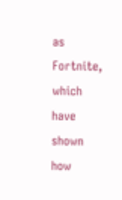as Fortnite, which have shown how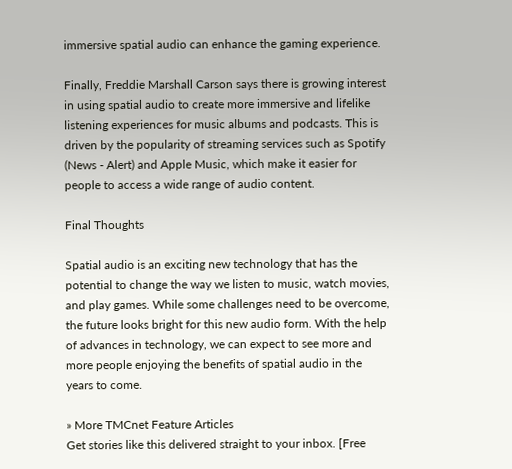immersive spatial audio can enhance the gaming experience.

Finally, Freddie Marshall Carson says there is growing interest in using spatial audio to create more immersive and lifelike listening experiences for music albums and podcasts. This is driven by the popularity of streaming services such as Spotify (News - Alert) and Apple Music, which make it easier for people to access a wide range of audio content.

Final Thoughts

Spatial audio is an exciting new technology that has the potential to change the way we listen to music, watch movies, and play games. While some challenges need to be overcome, the future looks bright for this new audio form. With the help of advances in technology, we can expect to see more and more people enjoying the benefits of spatial audio in the years to come.

» More TMCnet Feature Articles
Get stories like this delivered straight to your inbox. [Free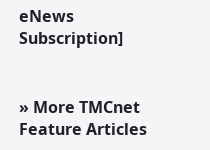eNews Subscription]


» More TMCnet Feature Articles